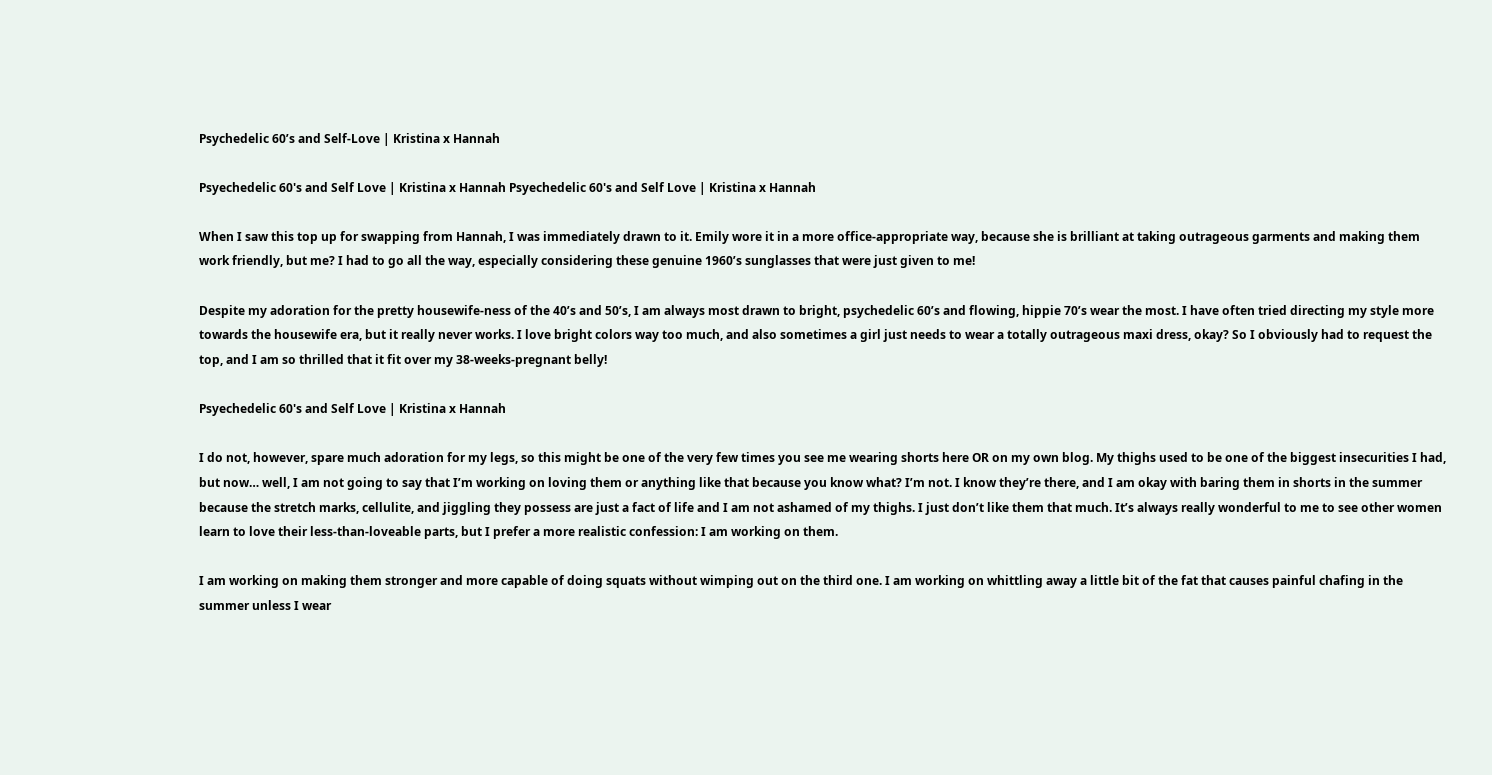Psychedelic 60’s and Self-Love | Kristina x Hannah

Psyechedelic 60's and Self Love | Kristina x Hannah Psyechedelic 60's and Self Love | Kristina x Hannah

When I saw this top up for swapping from Hannah, I was immediately drawn to it. Emily wore it in a more office-appropriate way, because she is brilliant at taking outrageous garments and making them work friendly, but me? I had to go all the way, especially considering these genuine 1960’s sunglasses that were just given to me!

Despite my adoration for the pretty housewife-ness of the 40’s and 50’s, I am always most drawn to bright, psychedelic 60’s and flowing, hippie 70’s wear the most. I have often tried directing my style more towards the housewife era, but it really never works. I love bright colors way too much, and also sometimes a girl just needs to wear a totally outrageous maxi dress, okay? So I obviously had to request the top, and I am so thrilled that it fit over my 38-weeks-pregnant belly!

Psyechedelic 60's and Self Love | Kristina x Hannah

I do not, however, spare much adoration for my legs, so this might be one of the very few times you see me wearing shorts here OR on my own blog. My thighs used to be one of the biggest insecurities I had, but now… well, I am not going to say that I’m working on loving them or anything like that because you know what? I’m not. I know they’re there, and I am okay with baring them in shorts in the summer because the stretch marks, cellulite, and jiggling they possess are just a fact of life and I am not ashamed of my thighs. I just don’t like them that much. It’s always really wonderful to me to see other women learn to love their less-than-loveable parts, but I prefer a more realistic confession: I am working on them.

I am working on making them stronger and more capable of doing squats without wimping out on the third one. I am working on whittling away a little bit of the fat that causes painful chafing in the summer unless I wear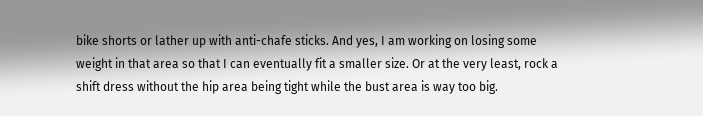bike shorts or lather up with anti-chafe sticks. And yes, I am working on losing some weight in that area so that I can eventually fit a smaller size. Or at the very least, rock a shift dress without the hip area being tight while the bust area is way too big.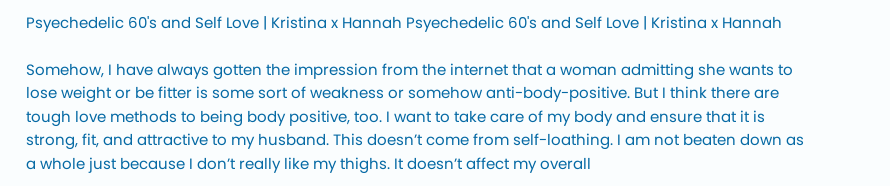Psyechedelic 60's and Self Love | Kristina x Hannah Psyechedelic 60's and Self Love | Kristina x Hannah

Somehow, I have always gotten the impression from the internet that a woman admitting she wants to lose weight or be fitter is some sort of weakness or somehow anti-body-positive. But I think there are tough love methods to being body positive, too. I want to take care of my body and ensure that it is strong, fit, and attractive to my husband. This doesn’t come from self-loathing. I am not beaten down as a whole just because I don’t really like my thighs. It doesn’t affect my overall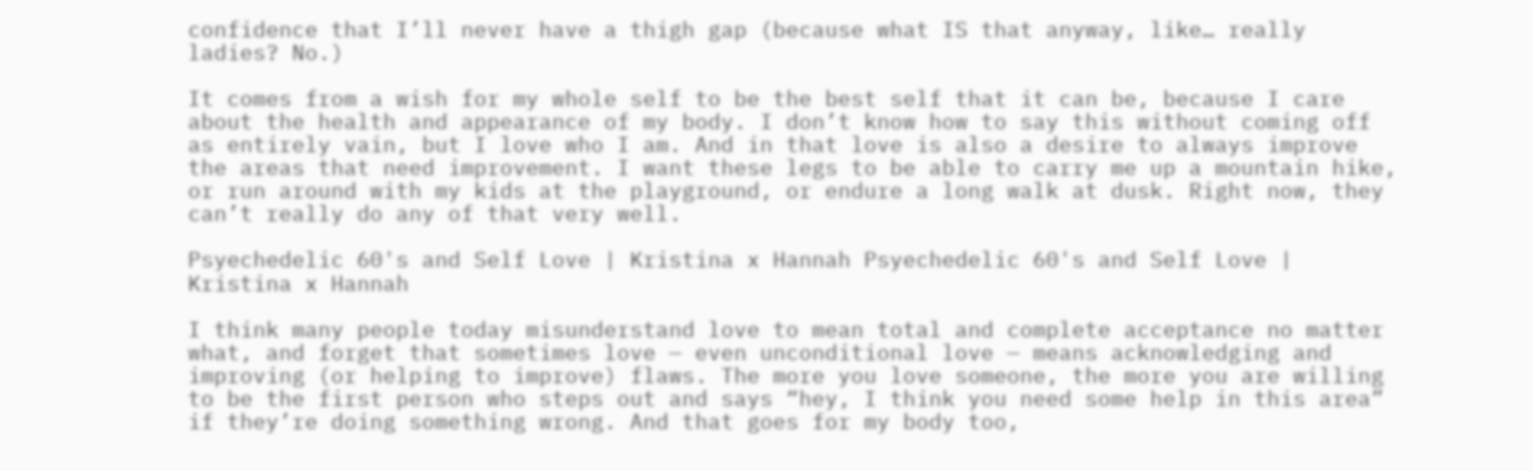confidence that I’ll never have a thigh gap (because what IS that anyway, like… really ladies? No.)

It comes from a wish for my whole self to be the best self that it can be, because I care about the health and appearance of my body. I don’t know how to say this without coming off as entirely vain, but I love who I am. And in that love is also a desire to always improve the areas that need improvement. I want these legs to be able to carry me up a mountain hike, or run around with my kids at the playground, or endure a long walk at dusk. Right now, they can’t really do any of that very well.

Psyechedelic 60's and Self Love | Kristina x Hannah Psyechedelic 60's and Self Love | Kristina x Hannah

I think many people today misunderstand love to mean total and complete acceptance no matter what, and forget that sometimes love — even unconditional love — means acknowledging and improving (or helping to improve) flaws. The more you love someone, the more you are willing to be the first person who steps out and says “hey, I think you need some help in this area” if they’re doing something wrong. And that goes for my body too,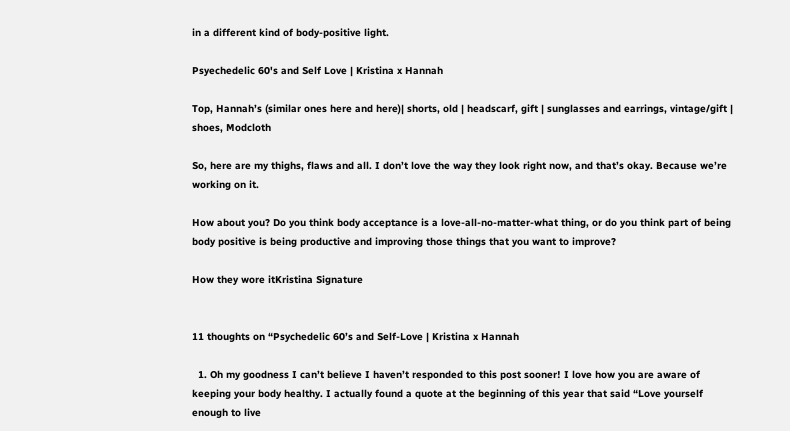in a different kind of body-positive light.

Psyechedelic 60's and Self Love | Kristina x Hannah

Top, Hannah’s (similar ones here and here)| shorts, old | headscarf, gift | sunglasses and earrings, vintage/gift | shoes, Modcloth

So, here are my thighs, flaws and all. I don’t love the way they look right now, and that’s okay. Because we’re working on it.

How about you? Do you think body acceptance is a love-all-no-matter-what thing, or do you think part of being body positive is being productive and improving those things that you want to improve?

How they wore itKristina Signature


11 thoughts on “Psychedelic 60’s and Self-Love | Kristina x Hannah

  1. Oh my goodness I can’t believe I haven’t responded to this post sooner! I love how you are aware of keeping your body healthy. I actually found a quote at the beginning of this year that said “Love yourself enough to live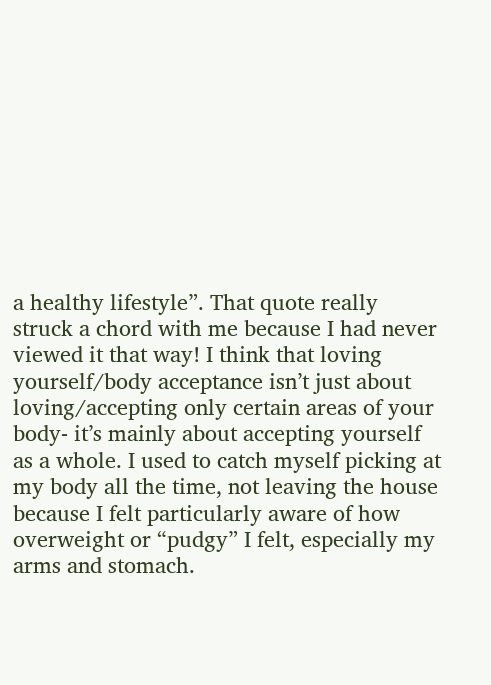a healthy lifestyle”. That quote really struck a chord with me because I had never viewed it that way! I think that loving yourself/body acceptance isn’t just about loving/accepting only certain areas of your body- it’s mainly about accepting yourself as a whole. I used to catch myself picking at my body all the time, not leaving the house because I felt particularly aware of how overweight or “pudgy” I felt, especially my arms and stomach.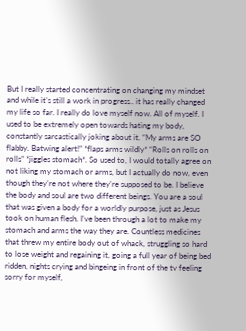But I really started concentrating on changing my mindset and while it’s still a work in progress.. it has really changed my life so far. I really do love myself now. All of myself. I used to be extremely open towards hating my body, constantly sarcastically joking about it. “My arms are SO flabby. Batwing alert!” *flaps arms wildly* “Rolls on rolls on rolls” *jiggles stomach*. So used to, I would totally agree on not liking my stomach or arms, but I actually do now, even though they’re not where they’re supposed to be. I believe the body and soul are two different beings. You are a soul that was given a body for a worldly purpose, just as Jesus took on human flesh. I’ve been through a lot to make my stomach and arms the way they are. Countless medicines that threw my entire body out of whack, struggling so hard to lose weight and regaining it, going a full year of being bed ridden, nights crying and bingeing in front of the tv feeling sorry for myself,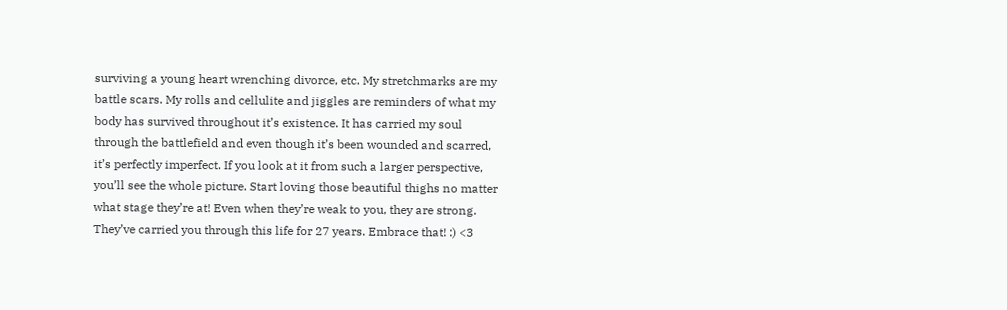surviving a young heart wrenching divorce, etc. My stretchmarks are my battle scars. My rolls and cellulite and jiggles are reminders of what my body has survived throughout it’s existence. It has carried my soul through the battlefield and even though it’s been wounded and scarred, it’s perfectly imperfect. If you look at it from such a larger perspective, you’ll see the whole picture. Start loving those beautiful thighs no matter what stage they’re at! Even when they’re weak to you, they are strong. They’ve carried you through this life for 27 years. Embrace that! :) <3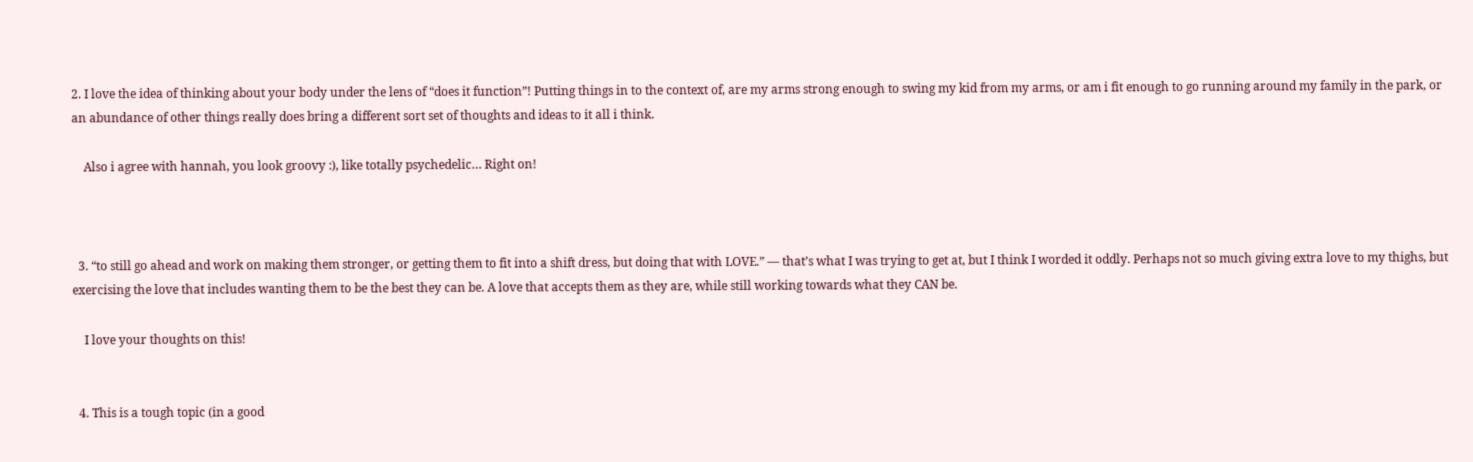2. I love the idea of thinking about your body under the lens of “does it function”! Putting things in to the context of, are my arms strong enough to swing my kid from my arms, or am i fit enough to go running around my family in the park, or an abundance of other things really does bring a different sort set of thoughts and ideas to it all i think.

    Also i agree with hannah, you look groovy :), like totally psychedelic… Right on!



  3. “to still go ahead and work on making them stronger, or getting them to fit into a shift dress, but doing that with LOVE.” — that’s what I was trying to get at, but I think I worded it oddly. Perhaps not so much giving extra love to my thighs, but exercising the love that includes wanting them to be the best they can be. A love that accepts them as they are, while still working towards what they CAN be.

    I love your thoughts on this!


  4. This is a tough topic (in a good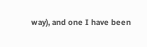way), and one I have been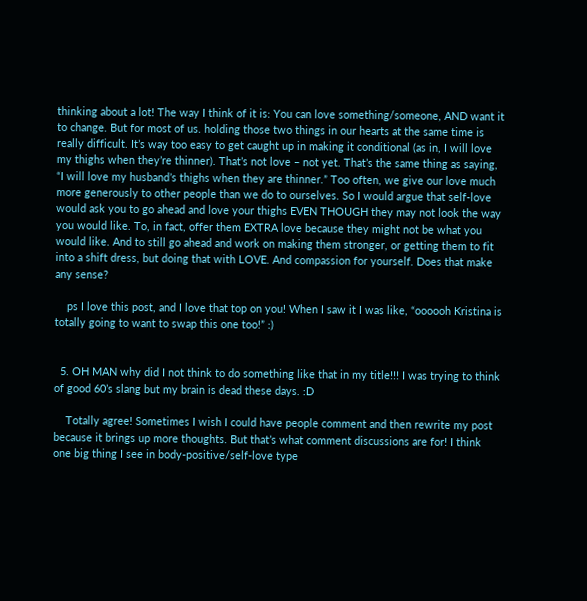thinking about a lot! The way I think of it is: You can love something/someone, AND want it to change. But for most of us. holding those two things in our hearts at the same time is really difficult. It’s way too easy to get caught up in making it conditional (as in, I will love my thighs when they’re thinner). That’s not love – not yet. That’s the same thing as saying, “I will love my husband’s thighs when they are thinner.” Too often, we give our love much more generously to other people than we do to ourselves. So I would argue that self-love would ask you to go ahead and love your thighs EVEN THOUGH they may not look the way you would like. To, in fact, offer them EXTRA love because they might not be what you would like. And to still go ahead and work on making them stronger, or getting them to fit into a shift dress, but doing that with LOVE. And compassion for yourself. Does that make any sense?

    ps I love this post, and I love that top on you! When I saw it I was like, “oooooh Kristina is totally going to want to swap this one too!” :)


  5. OH MAN why did I not think to do something like that in my title!!! I was trying to think of good 60’s slang but my brain is dead these days. :D

    Totally agree! Sometimes I wish I could have people comment and then rewrite my post because it brings up more thoughts. But that’s what comment discussions are for! I think one big thing I see in body-positive/self-love type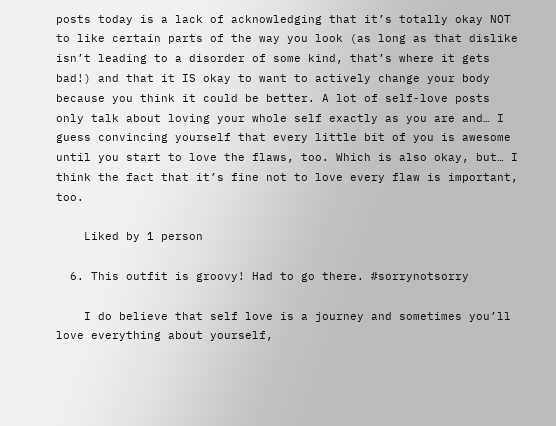posts today is a lack of acknowledging that it’s totally okay NOT to like certain parts of the way you look (as long as that dislike isn’t leading to a disorder of some kind, that’s where it gets bad!) and that it IS okay to want to actively change your body because you think it could be better. A lot of self-love posts only talk about loving your whole self exactly as you are and… I guess convincing yourself that every little bit of you is awesome until you start to love the flaws, too. Which is also okay, but… I think the fact that it’s fine not to love every flaw is important, too.

    Liked by 1 person

  6. This outfit is groovy! Had to go there. #sorrynotsorry

    I do believe that self love is a journey and sometimes you’ll love everything about yourself,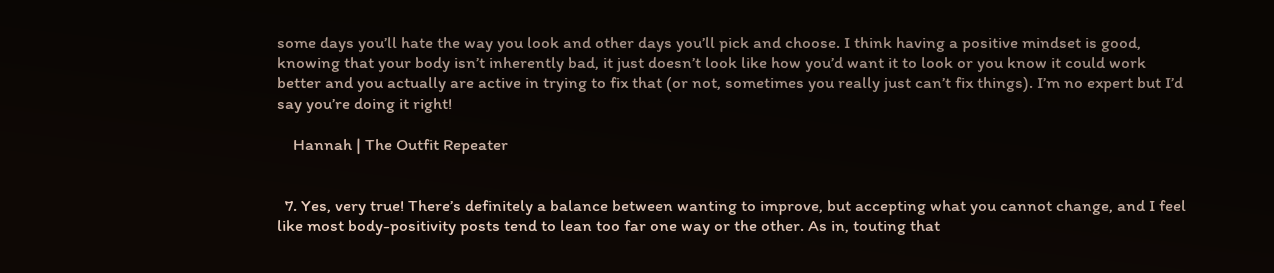some days you’ll hate the way you look and other days you’ll pick and choose. I think having a positive mindset is good, knowing that your body isn’t inherently bad, it just doesn’t look like how you’d want it to look or you know it could work better and you actually are active in trying to fix that (or not, sometimes you really just can’t fix things). I’m no expert but I’d say you’re doing it right!

    Hannah | The Outfit Repeater


  7. Yes, very true! There’s definitely a balance between wanting to improve, but accepting what you cannot change, and I feel like most body-positivity posts tend to lean too far one way or the other. As in, touting that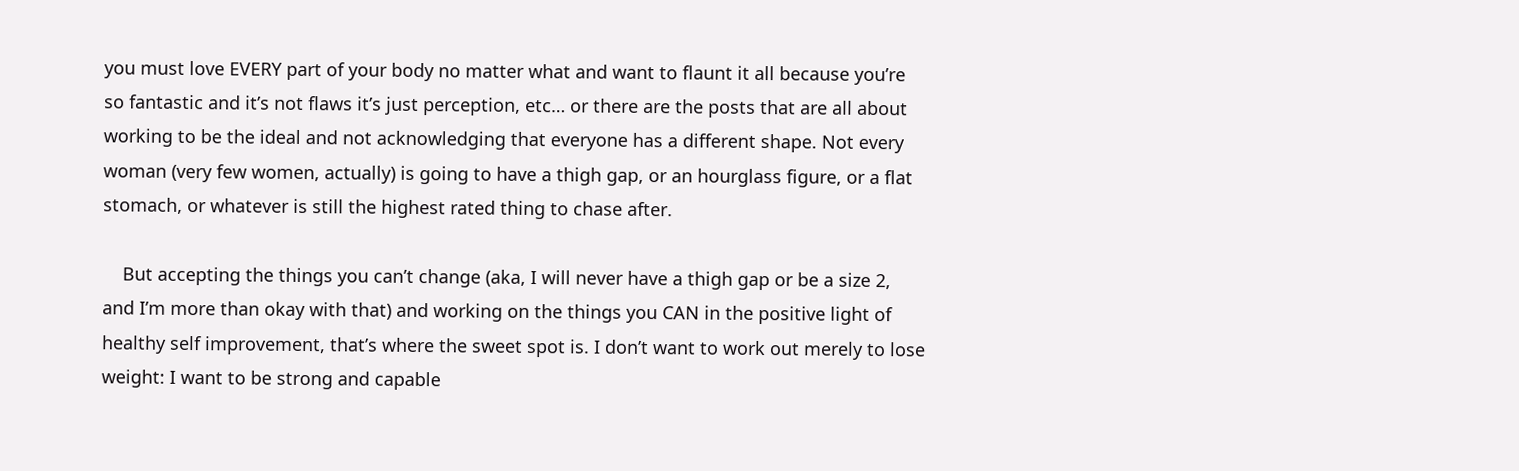you must love EVERY part of your body no matter what and want to flaunt it all because you’re so fantastic and it’s not flaws it’s just perception, etc… or there are the posts that are all about working to be the ideal and not acknowledging that everyone has a different shape. Not every woman (very few women, actually) is going to have a thigh gap, or an hourglass figure, or a flat stomach, or whatever is still the highest rated thing to chase after.

    But accepting the things you can’t change (aka, I will never have a thigh gap or be a size 2, and I’m more than okay with that) and working on the things you CAN in the positive light of healthy self improvement, that’s where the sweet spot is. I don’t want to work out merely to lose weight: I want to be strong and capable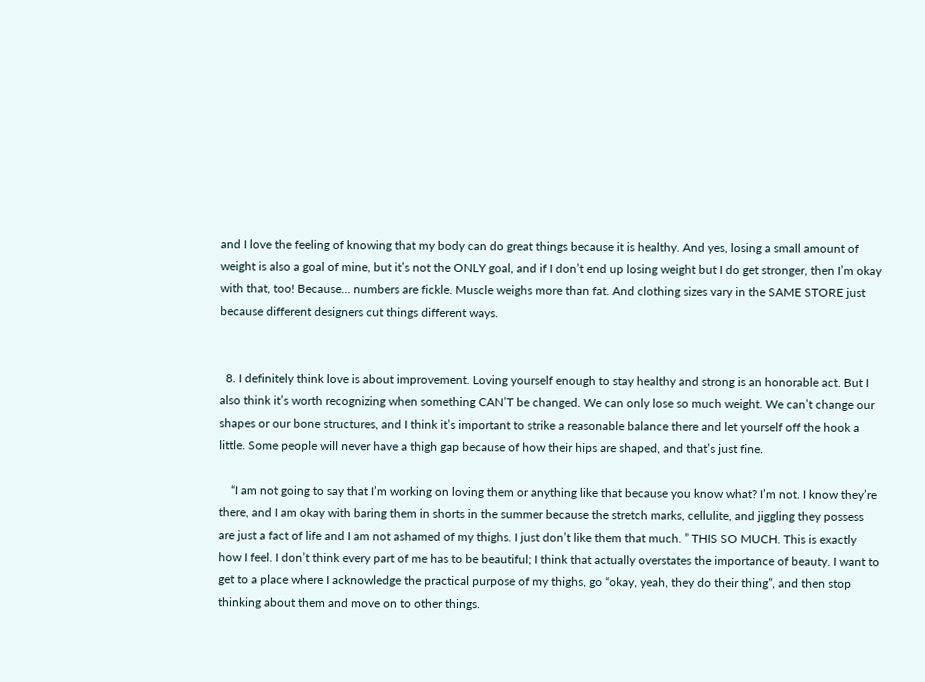and I love the feeling of knowing that my body can do great things because it is healthy. And yes, losing a small amount of weight is also a goal of mine, but it’s not the ONLY goal, and if I don’t end up losing weight but I do get stronger, then I’m okay with that, too! Because… numbers are fickle. Muscle weighs more than fat. And clothing sizes vary in the SAME STORE just because different designers cut things different ways.


  8. I definitely think love is about improvement. Loving yourself enough to stay healthy and strong is an honorable act. But I also think it’s worth recognizing when something CAN’T be changed. We can only lose so much weight. We can’t change our shapes or our bone structures, and I think it’s important to strike a reasonable balance there and let yourself off the hook a little. Some people will never have a thigh gap because of how their hips are shaped, and that’s just fine.

    “I am not going to say that I’m working on loving them or anything like that because you know what? I’m not. I know they’re there, and I am okay with baring them in shorts in the summer because the stretch marks, cellulite, and jiggling they possess are just a fact of life and I am not ashamed of my thighs. I just don’t like them that much. ” THIS SO MUCH. This is exactly how I feel. I don’t think every part of me has to be beautiful; I think that actually overstates the importance of beauty. I want to get to a place where I acknowledge the practical purpose of my thighs, go “okay, yeah, they do their thing”, and then stop thinking about them and move on to other things.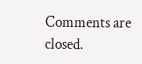Comments are closed.